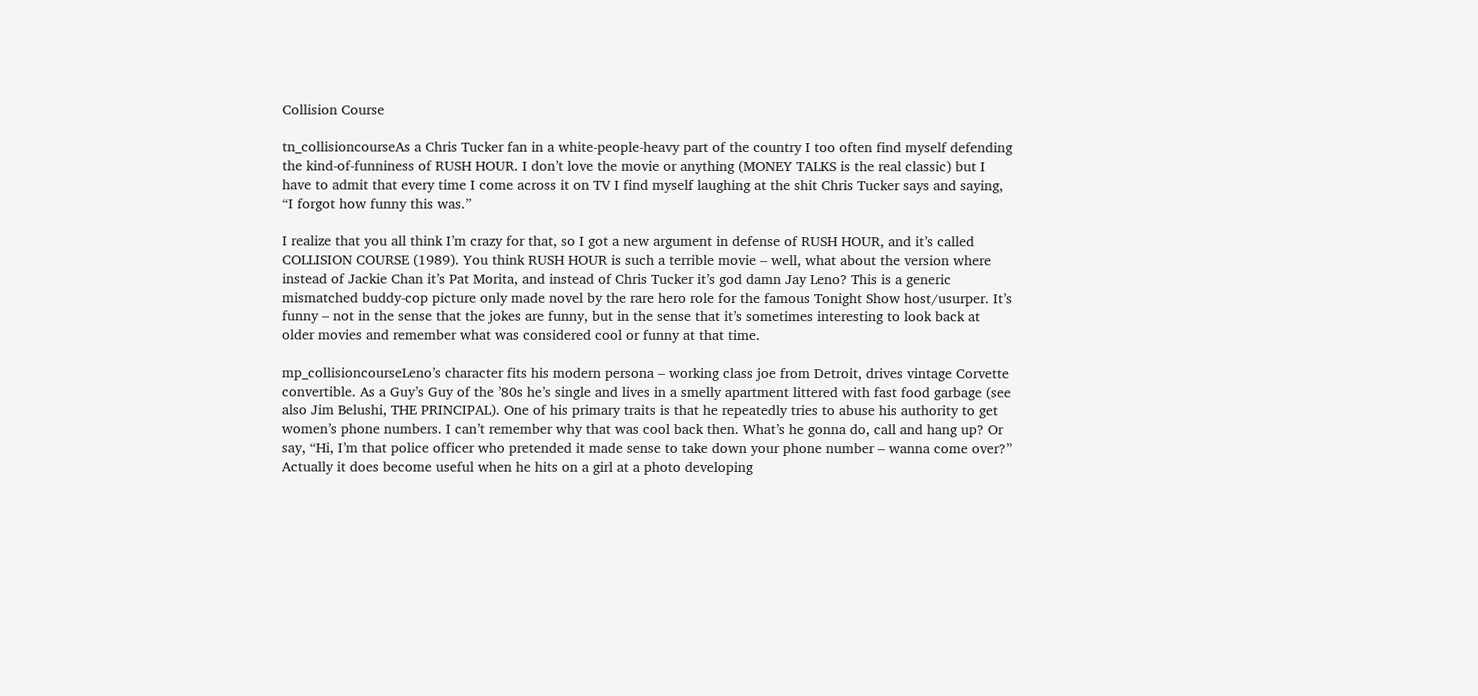Collision Course

tn_collisioncourseAs a Chris Tucker fan in a white-people-heavy part of the country I too often find myself defending the kind-of-funniness of RUSH HOUR. I don’t love the movie or anything (MONEY TALKS is the real classic) but I have to admit that every time I come across it on TV I find myself laughing at the shit Chris Tucker says and saying, “I forgot how funny this was.”

I realize that you all think I’m crazy for that, so I got a new argument in defense of RUSH HOUR, and it’s called COLLISION COURSE (1989). You think RUSH HOUR is such a terrible movie – well, what about the version where instead of Jackie Chan it’s Pat Morita, and instead of Chris Tucker it’s god damn Jay Leno? This is a generic mismatched buddy-cop picture only made novel by the rare hero role for the famous Tonight Show host/usurper. It’s funny – not in the sense that the jokes are funny, but in the sense that it’s sometimes interesting to look back at older movies and remember what was considered cool or funny at that time.

mp_collisioncourseLeno’s character fits his modern persona – working class joe from Detroit, drives vintage Corvette convertible. As a Guy’s Guy of the ’80s he’s single and lives in a smelly apartment littered with fast food garbage (see also Jim Belushi, THE PRINCIPAL). One of his primary traits is that he repeatedly tries to abuse his authority to get women’s phone numbers. I can’t remember why that was cool back then. What’s he gonna do, call and hang up? Or say, “Hi, I’m that police officer who pretended it made sense to take down your phone number – wanna come over?” Actually it does become useful when he hits on a girl at a photo developing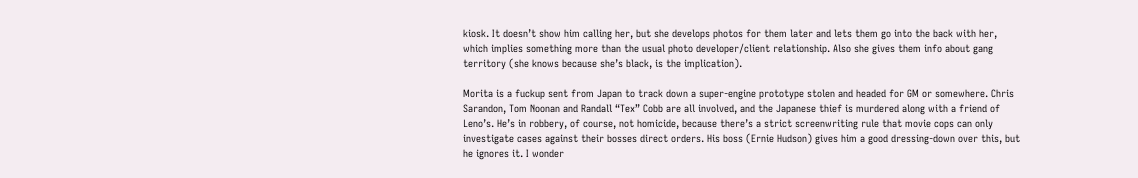kiosk. It doesn’t show him calling her, but she develops photos for them later and lets them go into the back with her, which implies something more than the usual photo developer/client relationship. Also she gives them info about gang territory (she knows because she’s black, is the implication).

Morita is a fuckup sent from Japan to track down a super-engine prototype stolen and headed for GM or somewhere. Chris Sarandon, Tom Noonan and Randall “Tex” Cobb are all involved, and the Japanese thief is murdered along with a friend of Leno’s. He’s in robbery, of course, not homicide, because there’s a strict screenwriting rule that movie cops can only investigate cases against their bosses direct orders. His boss (Ernie Hudson) gives him a good dressing-down over this, but he ignores it. I wonder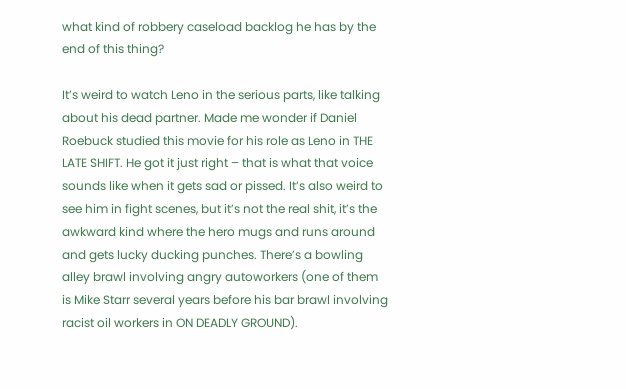what kind of robbery caseload backlog he has by the end of this thing?

It’s weird to watch Leno in the serious parts, like talking about his dead partner. Made me wonder if Daniel Roebuck studied this movie for his role as Leno in THE LATE SHIFT. He got it just right – that is what that voice sounds like when it gets sad or pissed. It’s also weird to see him in fight scenes, but it’s not the real shit, it’s the awkward kind where the hero mugs and runs around and gets lucky ducking punches. There’s a bowling alley brawl involving angry autoworkers (one of them is Mike Starr several years before his bar brawl involving racist oil workers in ON DEADLY GROUND).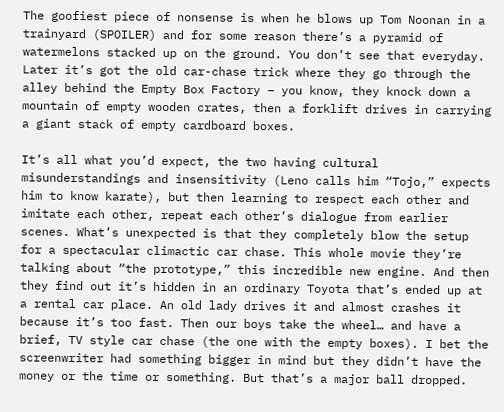The goofiest piece of nonsense is when he blows up Tom Noonan in a trainyard (SPOILER) and for some reason there’s a pyramid of watermelons stacked up on the ground. You don’t see that everyday. Later it’s got the old car-chase trick where they go through the alley behind the Empty Box Factory – you know, they knock down a mountain of empty wooden crates, then a forklift drives in carrying a giant stack of empty cardboard boxes.

It’s all what you’d expect, the two having cultural misunderstandings and insensitivity (Leno calls him “Tojo,” expects him to know karate), but then learning to respect each other and imitate each other, repeat each other’s dialogue from earlier scenes. What’s unexpected is that they completely blow the setup for a spectacular climactic car chase. This whole movie they’re talking about “the prototype,” this incredible new engine. And then they find out it’s hidden in an ordinary Toyota that’s ended up at a rental car place. An old lady drives it and almost crashes it because it’s too fast. Then our boys take the wheel… and have a brief, TV style car chase (the one with the empty boxes). I bet the screenwriter had something bigger in mind but they didn’t have the money or the time or something. But that’s a major ball dropped.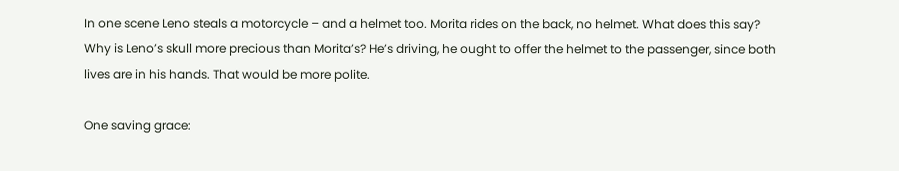In one scene Leno steals a motorcycle – and a helmet too. Morita rides on the back, no helmet. What does this say? Why is Leno’s skull more precious than Morita’s? He’s driving, he ought to offer the helmet to the passenger, since both lives are in his hands. That would be more polite.

One saving grace: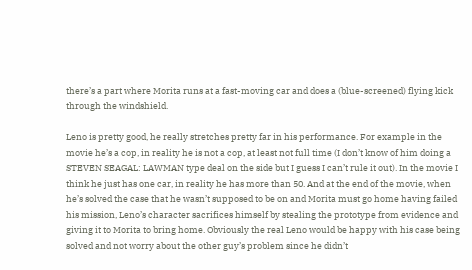there’s a part where Morita runs at a fast-moving car and does a (blue-screened) flying kick through the windshield.

Leno is pretty good, he really stretches pretty far in his performance. For example in the movie he’s a cop, in reality he is not a cop, at least not full time (I don’t know of him doing a STEVEN SEAGAL: LAWMAN type deal on the side but I guess I can’t rule it out). In the movie I think he just has one car, in reality he has more than 50. And at the end of the movie, when he’s solved the case that he wasn’t supposed to be on and Morita must go home having failed his mission, Leno’s character sacrifices himself by stealing the prototype from evidence and giving it to Morita to bring home. Obviously the real Leno would be happy with his case being solved and not worry about the other guy’s problem since he didn’t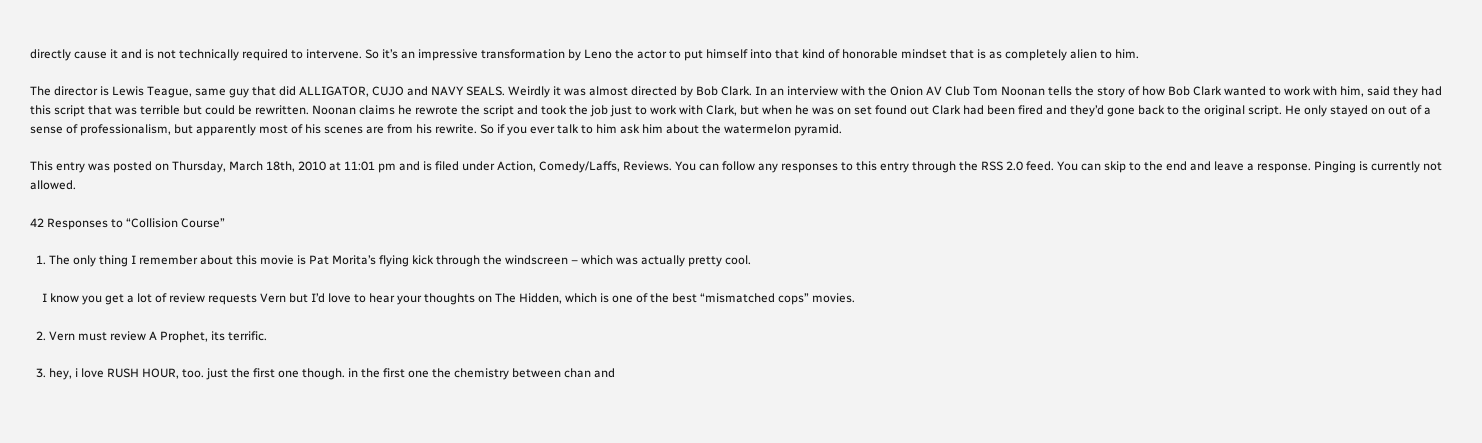directly cause it and is not technically required to intervene. So it’s an impressive transformation by Leno the actor to put himself into that kind of honorable mindset that is as completely alien to him.

The director is Lewis Teague, same guy that did ALLIGATOR, CUJO and NAVY SEALS. Weirdly it was almost directed by Bob Clark. In an interview with the Onion AV Club Tom Noonan tells the story of how Bob Clark wanted to work with him, said they had this script that was terrible but could be rewritten. Noonan claims he rewrote the script and took the job just to work with Clark, but when he was on set found out Clark had been fired and they’d gone back to the original script. He only stayed on out of a sense of professionalism, but apparently most of his scenes are from his rewrite. So if you ever talk to him ask him about the watermelon pyramid.

This entry was posted on Thursday, March 18th, 2010 at 11:01 pm and is filed under Action, Comedy/Laffs, Reviews. You can follow any responses to this entry through the RSS 2.0 feed. You can skip to the end and leave a response. Pinging is currently not allowed.

42 Responses to “Collision Course”

  1. The only thing I remember about this movie is Pat Morita’s flying kick through the windscreen – which was actually pretty cool.

    I know you get a lot of review requests Vern but I’d love to hear your thoughts on The Hidden, which is one of the best “mismatched cops” movies.

  2. Vern must review A Prophet, its terrific.

  3. hey, i love RUSH HOUR, too. just the first one though. in the first one the chemistry between chan and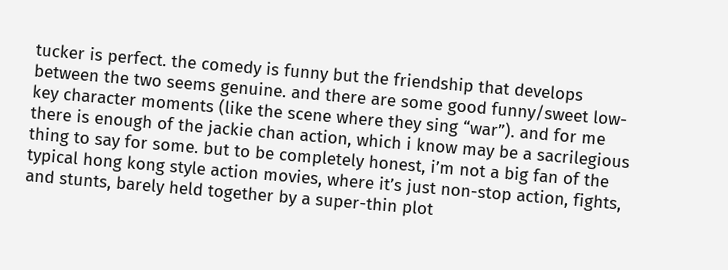tucker is perfect. the comedy is funny but the friendship that develops between the two seems genuine. and there are some good funny/sweet low-key character moments (like the scene where they sing “war”). and for me there is enough of the jackie chan action, which i know may be a sacrilegious thing to say for some. but to be completely honest, i’m not a big fan of the typical hong kong style action movies, where it’s just non-stop action, fights, and stunts, barely held together by a super-thin plot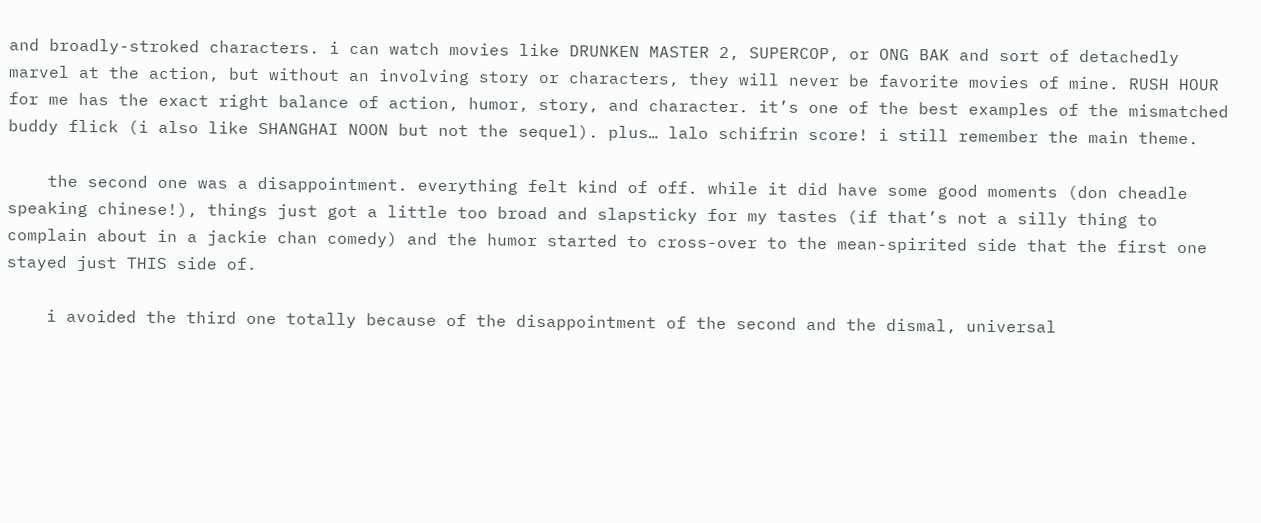and broadly-stroked characters. i can watch movies like DRUNKEN MASTER 2, SUPERCOP, or ONG BAK and sort of detachedly marvel at the action, but without an involving story or characters, they will never be favorite movies of mine. RUSH HOUR for me has the exact right balance of action, humor, story, and character. it’s one of the best examples of the mismatched buddy flick (i also like SHANGHAI NOON but not the sequel). plus… lalo schifrin score! i still remember the main theme.

    the second one was a disappointment. everything felt kind of off. while it did have some good moments (don cheadle speaking chinese!), things just got a little too broad and slapsticky for my tastes (if that’s not a silly thing to complain about in a jackie chan comedy) and the humor started to cross-over to the mean-spirited side that the first one stayed just THIS side of.

    i avoided the third one totally because of the disappointment of the second and the dismal, universal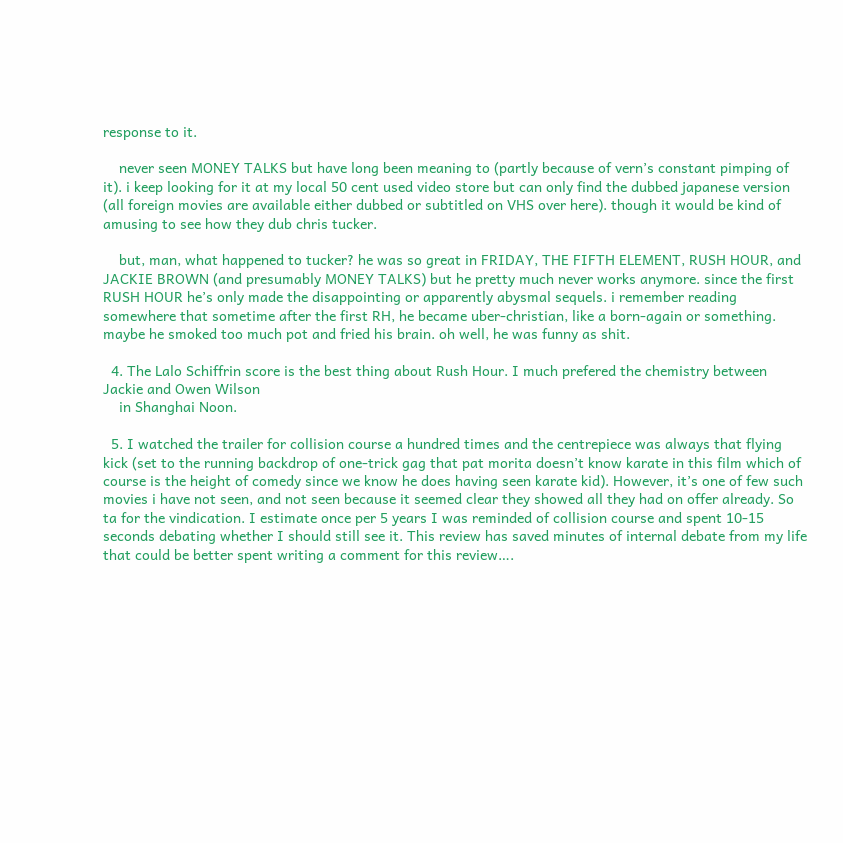response to it.

    never seen MONEY TALKS but have long been meaning to (partly because of vern’s constant pimping of it). i keep looking for it at my local 50 cent used video store but can only find the dubbed japanese version (all foreign movies are available either dubbed or subtitled on VHS over here). though it would be kind of amusing to see how they dub chris tucker.

    but, man, what happened to tucker? he was so great in FRIDAY, THE FIFTH ELEMENT, RUSH HOUR, and JACKIE BROWN (and presumably MONEY TALKS) but he pretty much never works anymore. since the first RUSH HOUR he’s only made the disappointing or apparently abysmal sequels. i remember reading somewhere that sometime after the first RH, he became uber-christian, like a born-again or something. maybe he smoked too much pot and fried his brain. oh well, he was funny as shit.

  4. The Lalo Schiffrin score is the best thing about Rush Hour. I much prefered the chemistry between Jackie and Owen Wilson
    in Shanghai Noon.

  5. I watched the trailer for collision course a hundred times and the centrepiece was always that flying kick (set to the running backdrop of one-trick gag that pat morita doesn’t know karate in this film which of course is the height of comedy since we know he does having seen karate kid). However, it’s one of few such movies i have not seen, and not seen because it seemed clear they showed all they had on offer already. So ta for the vindication. I estimate once per 5 years I was reminded of collision course and spent 10-15 seconds debating whether I should still see it. This review has saved minutes of internal debate from my life that could be better spent writing a comment for this review….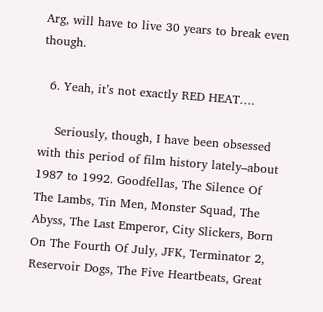Arg, will have to live 30 years to break even though.

  6. Yeah, it’s not exactly RED HEAT….

    Seriously, though, I have been obsessed with this period of film history lately–about 1987 to 1992. Goodfellas, The Silence Of The Lambs, Tin Men, Monster Squad, The Abyss, The Last Emperor, City Slickers, Born On The Fourth Of July, JFK, Terminator 2, Reservoir Dogs, The Five Heartbeats, Great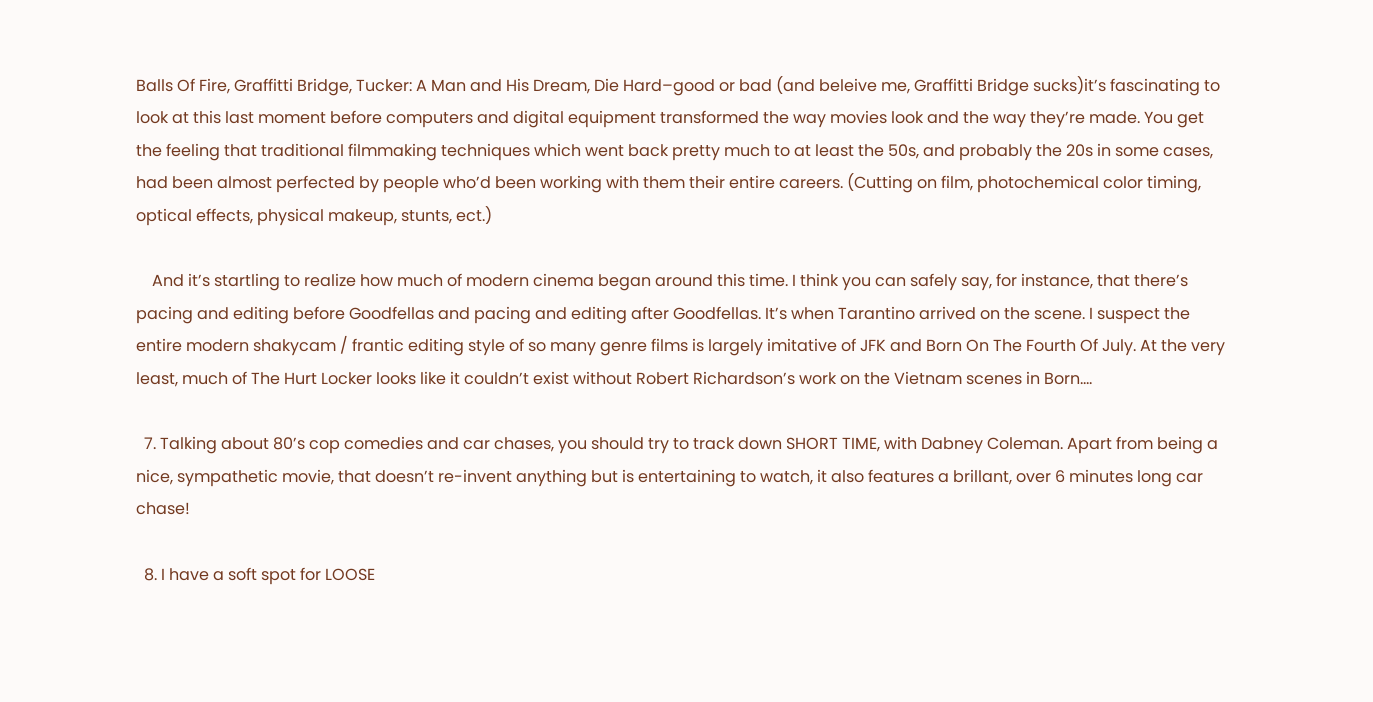Balls Of Fire, Graffitti Bridge, Tucker: A Man and His Dream, Die Hard–good or bad (and beleive me, Graffitti Bridge sucks)it’s fascinating to look at this last moment before computers and digital equipment transformed the way movies look and the way they’re made. You get the feeling that traditional filmmaking techniques which went back pretty much to at least the 50s, and probably the 20s in some cases, had been almost perfected by people who’d been working with them their entire careers. (Cutting on film, photochemical color timing, optical effects, physical makeup, stunts, ect.)

    And it’s startling to realize how much of modern cinema began around this time. I think you can safely say, for instance, that there’s pacing and editing before Goodfellas and pacing and editing after Goodfellas. It’s when Tarantino arrived on the scene. I suspect the entire modern shakycam / frantic editing style of so many genre films is largely imitative of JFK and Born On The Fourth Of July. At the very least, much of The Hurt Locker looks like it couldn’t exist without Robert Richardson’s work on the Vietnam scenes in Born….

  7. Talking about 80’s cop comedies and car chases, you should try to track down SHORT TIME, with Dabney Coleman. Apart from being a nice, sympathetic movie, that doesn’t re-invent anything but is entertaining to watch, it also features a brillant, over 6 minutes long car chase!

  8. I have a soft spot for LOOSE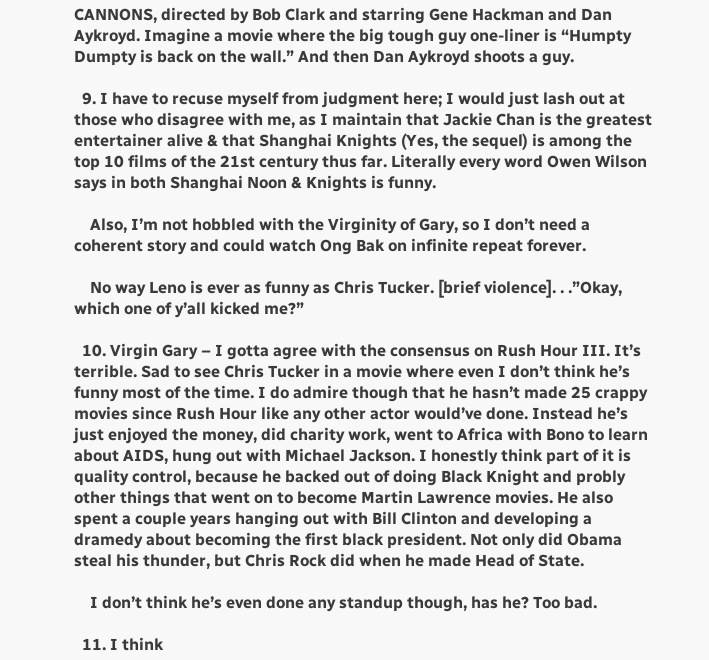CANNONS, directed by Bob Clark and starring Gene Hackman and Dan Aykroyd. Imagine a movie where the big tough guy one-liner is “Humpty Dumpty is back on the wall.” And then Dan Aykroyd shoots a guy.

  9. I have to recuse myself from judgment here; I would just lash out at those who disagree with me, as I maintain that Jackie Chan is the greatest entertainer alive & that Shanghai Knights (Yes, the sequel) is among the top 10 films of the 21st century thus far. Literally every word Owen Wilson says in both Shanghai Noon & Knights is funny.

    Also, I’m not hobbled with the Virginity of Gary, so I don’t need a coherent story and could watch Ong Bak on infinite repeat forever.

    No way Leno is ever as funny as Chris Tucker. [brief violence]. . .”Okay, which one of y’all kicked me?”

  10. Virgin Gary – I gotta agree with the consensus on Rush Hour III. It’s terrible. Sad to see Chris Tucker in a movie where even I don’t think he’s funny most of the time. I do admire though that he hasn’t made 25 crappy movies since Rush Hour like any other actor would’ve done. Instead he’s just enjoyed the money, did charity work, went to Africa with Bono to learn about AIDS, hung out with Michael Jackson. I honestly think part of it is quality control, because he backed out of doing Black Knight and probly other things that went on to become Martin Lawrence movies. He also spent a couple years hanging out with Bill Clinton and developing a dramedy about becoming the first black president. Not only did Obama steal his thunder, but Chris Rock did when he made Head of State.

    I don’t think he’s even done any standup though, has he? Too bad.

  11. I think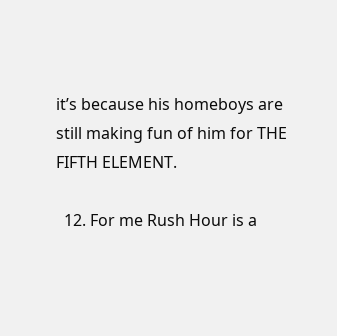it’s because his homeboys are still making fun of him for THE FIFTH ELEMENT.

  12. For me Rush Hour is a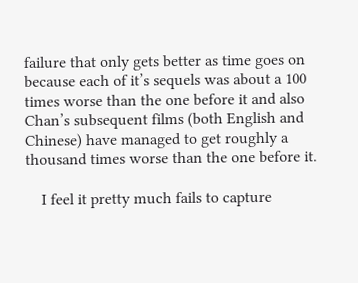failure that only gets better as time goes on because each of it’s sequels was about a 100 times worse than the one before it and also Chan’s subsequent films (both English and Chinese) have managed to get roughly a thousand times worse than the one before it.

    I feel it pretty much fails to capture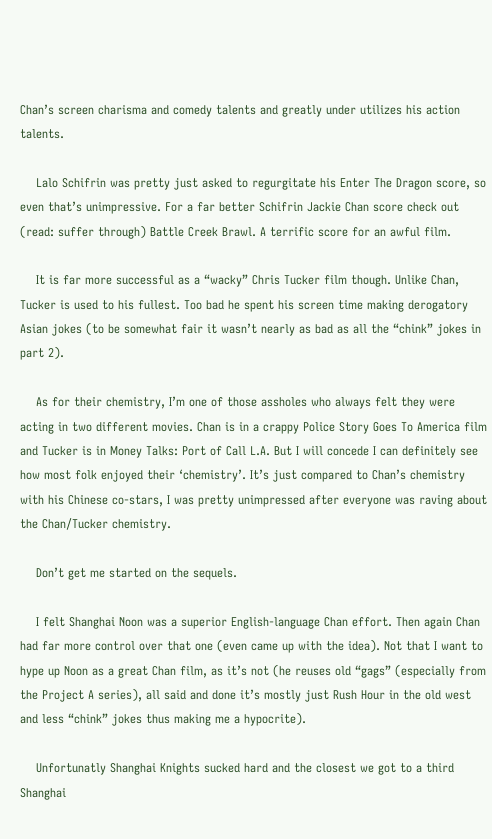Chan’s screen charisma and comedy talents and greatly under utilizes his action talents.

    Lalo Schifrin was pretty just asked to regurgitate his Enter The Dragon score, so even that’s unimpressive. For a far better Schifrin Jackie Chan score check out (read: suffer through) Battle Creek Brawl. A terrific score for an awful film.

    It is far more successful as a “wacky” Chris Tucker film though. Unlike Chan, Tucker is used to his fullest. Too bad he spent his screen time making derogatory Asian jokes (to be somewhat fair it wasn’t nearly as bad as all the “chink” jokes in part 2).

    As for their chemistry, I’m one of those assholes who always felt they were acting in two different movies. Chan is in a crappy Police Story Goes To America film and Tucker is in Money Talks: Port of Call L.A. But I will concede I can definitely see how most folk enjoyed their ‘chemistry’. It’s just compared to Chan’s chemistry with his Chinese co-stars, I was pretty unimpressed after everyone was raving about the Chan/Tucker chemistry.

    Don’t get me started on the sequels.

    I felt Shanghai Noon was a superior English-language Chan effort. Then again Chan had far more control over that one (even came up with the idea). Not that I want to hype up Noon as a great Chan film, as it’s not (he reuses old “gags” (especially from the Project A series), all said and done it’s mostly just Rush Hour in the old west and less “chink” jokes thus making me a hypocrite).

    Unfortunatly Shanghai Knights sucked hard and the closest we got to a third Shanghai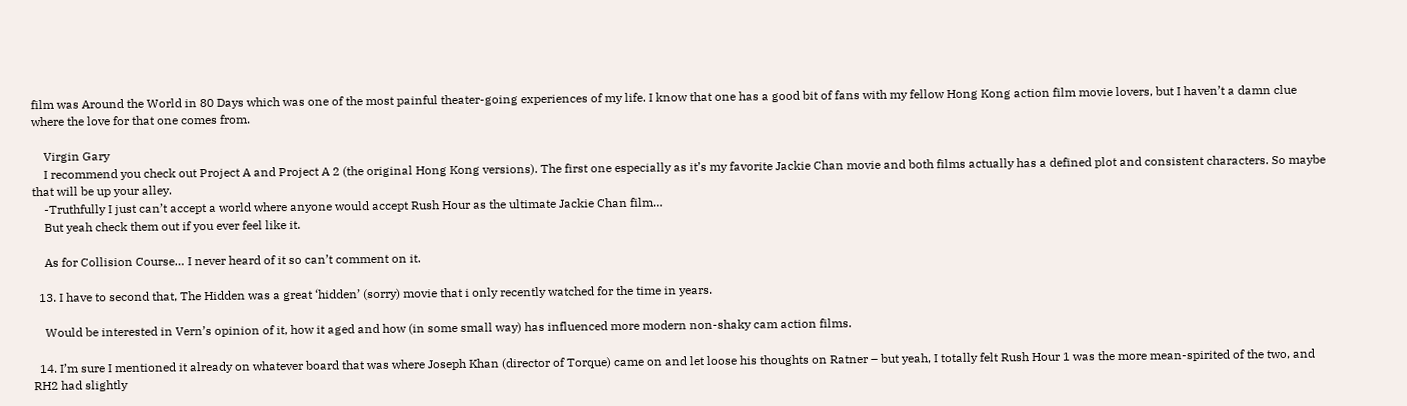film was Around the World in 80 Days which was one of the most painful theater-going experiences of my life. I know that one has a good bit of fans with my fellow Hong Kong action film movie lovers, but I haven’t a damn clue where the love for that one comes from.

    Virgin Gary
    I recommend you check out Project A and Project A 2 (the original Hong Kong versions). The first one especially as it’s my favorite Jackie Chan movie and both films actually has a defined plot and consistent characters. So maybe that will be up your alley.
    -Truthfully I just can’t accept a world where anyone would accept Rush Hour as the ultimate Jackie Chan film…
    But yeah check them out if you ever feel like it.

    As for Collision Course… I never heard of it so can’t comment on it.

  13. I have to second that, The Hidden was a great ‘hidden’ (sorry) movie that i only recently watched for the time in years.

    Would be interested in Vern’s opinion of it, how it aged and how (in some small way) has influenced more modern non-shaky cam action films.

  14. I’m sure I mentioned it already on whatever board that was where Joseph Khan (director of Torque) came on and let loose his thoughts on Ratner – but yeah, I totally felt Rush Hour 1 was the more mean-spirited of the two, and RH2 had slightly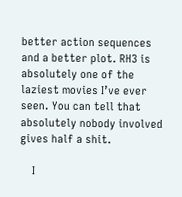better action sequences and a better plot. RH3 is absolutely one of the laziest movies I’ve ever seen. You can tell that absolutely nobody involved gives half a shit.

    I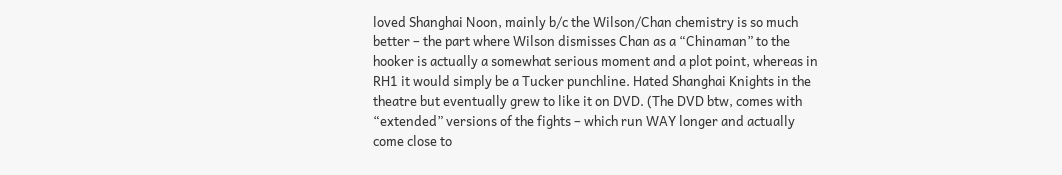loved Shanghai Noon, mainly b/c the Wilson/Chan chemistry is so much better – the part where Wilson dismisses Chan as a “Chinaman” to the hooker is actually a somewhat serious moment and a plot point, whereas in RH1 it would simply be a Tucker punchline. Hated Shanghai Knights in the theatre but eventually grew to like it on DVD. (The DVD btw, comes with “extended” versions of the fights – which run WAY longer and actually come close to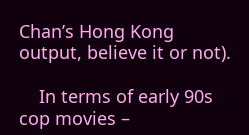Chan’s Hong Kong output, believe it or not).

    In terms of early 90s cop movies –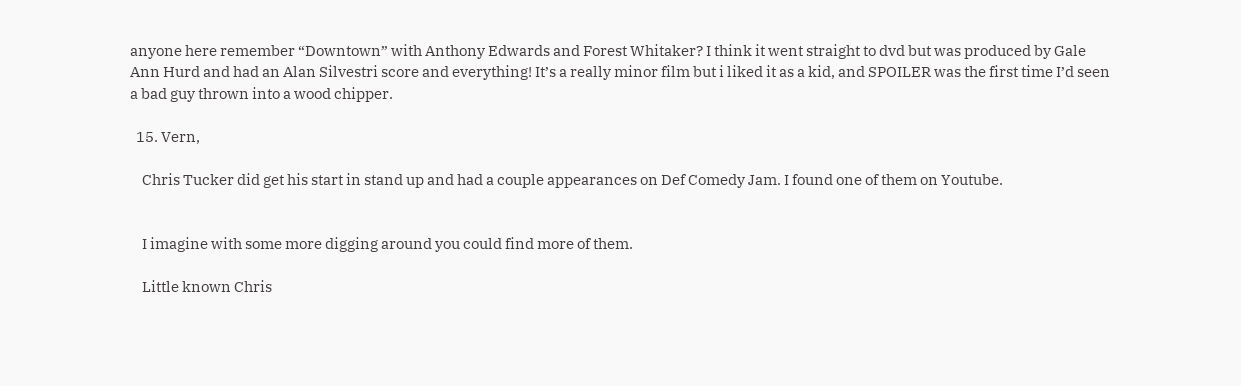anyone here remember “Downtown” with Anthony Edwards and Forest Whitaker? I think it went straight to dvd but was produced by Gale Ann Hurd and had an Alan Silvestri score and everything! It’s a really minor film but i liked it as a kid, and SPOILER was the first time I’d seen a bad guy thrown into a wood chipper.

  15. Vern,

    Chris Tucker did get his start in stand up and had a couple appearances on Def Comedy Jam. I found one of them on Youtube.


    I imagine with some more digging around you could find more of them.

    Little known Chris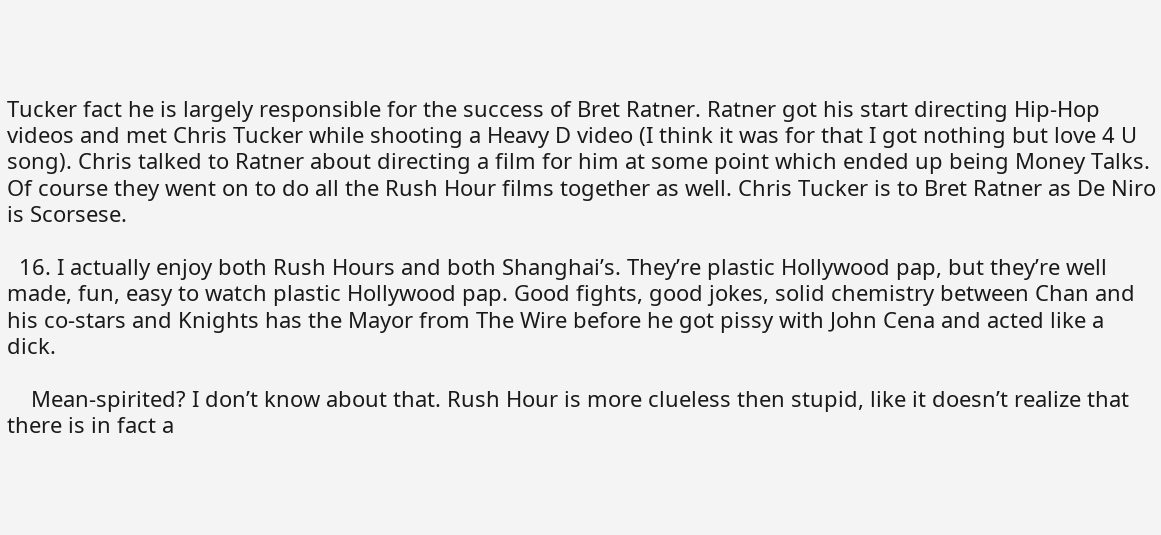Tucker fact he is largely responsible for the success of Bret Ratner. Ratner got his start directing Hip-Hop videos and met Chris Tucker while shooting a Heavy D video (I think it was for that I got nothing but love 4 U song). Chris talked to Ratner about directing a film for him at some point which ended up being Money Talks. Of course they went on to do all the Rush Hour films together as well. Chris Tucker is to Bret Ratner as De Niro is Scorsese.

  16. I actually enjoy both Rush Hours and both Shanghai’s. They’re plastic Hollywood pap, but they’re well made, fun, easy to watch plastic Hollywood pap. Good fights, good jokes, solid chemistry between Chan and his co-stars and Knights has the Mayor from The Wire before he got pissy with John Cena and acted like a dick.

    Mean-spirited? I don’t know about that. Rush Hour is more clueless then stupid, like it doesn’t realize that there is in fact a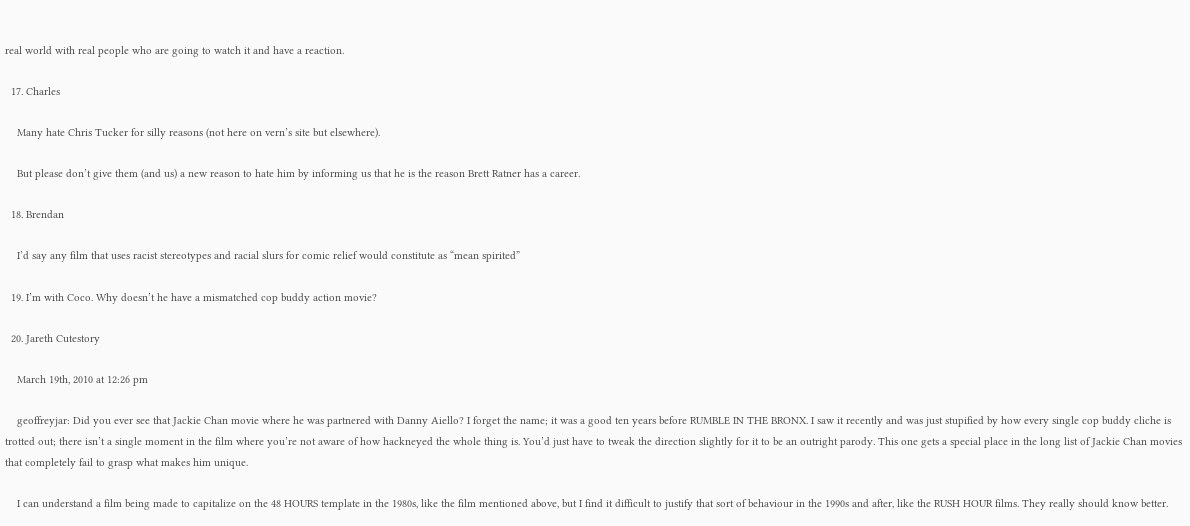real world with real people who are going to watch it and have a reaction.

  17. Charles

    Many hate Chris Tucker for silly reasons (not here on vern’s site but elsewhere).

    But please don’t give them (and us) a new reason to hate him by informing us that he is the reason Brett Ratner has a career.

  18. Brendan

    I’d say any film that uses racist stereotypes and racial slurs for comic relief would constitute as “mean spirited”

  19. I’m with Coco. Why doesn’t he have a mismatched cop buddy action movie?

  20. Jareth Cutestory

    March 19th, 2010 at 12:26 pm

    geoffreyjar: Did you ever see that Jackie Chan movie where he was partnered with Danny Aiello? I forget the name; it was a good ten years before RUMBLE IN THE BRONX. I saw it recently and was just stupified by how every single cop buddy cliche is trotted out; there isn’t a single moment in the film where you’re not aware of how hackneyed the whole thing is. You’d just have to tweak the direction slightly for it to be an outright parody. This one gets a special place in the long list of Jackie Chan movies that completely fail to grasp what makes him unique.

    I can understand a film being made to capitalize on the 48 HOURS template in the 1980s, like the film mentioned above, but I find it difficult to justify that sort of behaviour in the 1990s and after, like the RUSH HOUR films. They really should know better.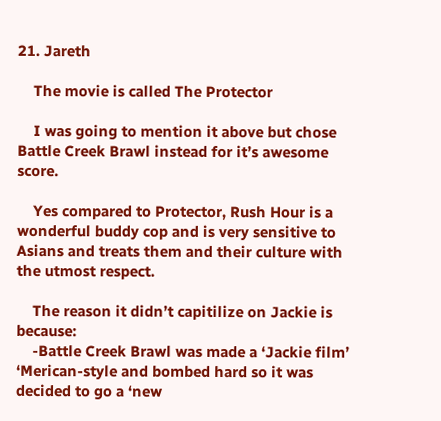21. Jareth

    The movie is called The Protector

    I was going to mention it above but chose Battle Creek Brawl instead for it’s awesome score.

    Yes compared to Protector, Rush Hour is a wonderful buddy cop and is very sensitive to Asians and treats them and their culture with the utmost respect.

    The reason it didn’t capitilize on Jackie is because:
    -Battle Creek Brawl was made a ‘Jackie film’ ‘Merican-style and bombed hard so it was decided to go a ‘new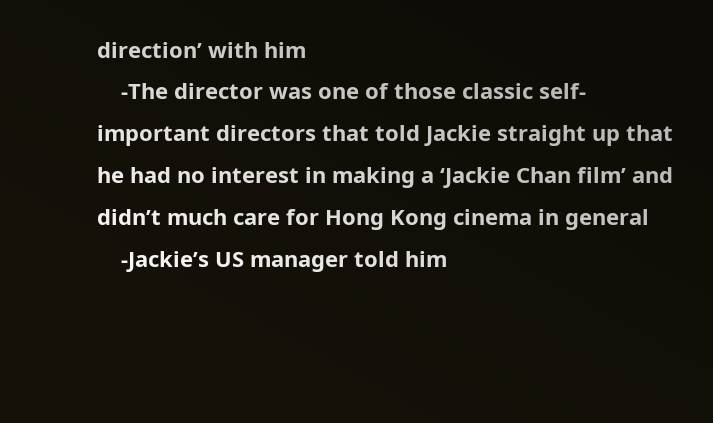direction’ with him
    -The director was one of those classic self-important directors that told Jackie straight up that he had no interest in making a ‘Jackie Chan film’ and didn’t much care for Hong Kong cinema in general
    -Jackie’s US manager told him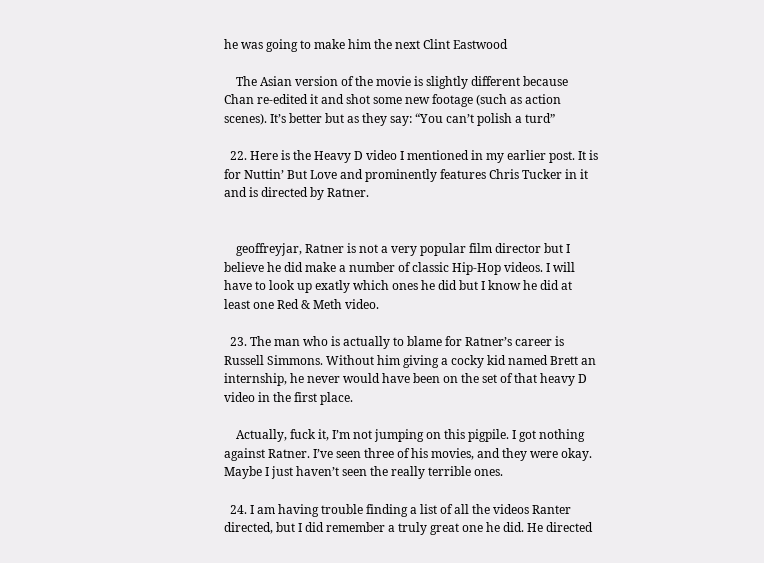he was going to make him the next Clint Eastwood

    The Asian version of the movie is slightly different because Chan re-edited it and shot some new footage (such as action scenes). It’s better but as they say: “You can’t polish a turd”

  22. Here is the Heavy D video I mentioned in my earlier post. It is for Nuttin’ But Love and prominently features Chris Tucker in it and is directed by Ratner.


    geoffreyjar, Ratner is not a very popular film director but I believe he did make a number of classic Hip-Hop videos. I will have to look up exatly which ones he did but I know he did at least one Red & Meth video.

  23. The man who is actually to blame for Ratner’s career is Russell Simmons. Without him giving a cocky kid named Brett an internship, he never would have been on the set of that heavy D video in the first place.

    Actually, fuck it, I’m not jumping on this pigpile. I got nothing against Ratner. I’ve seen three of his movies, and they were okay. Maybe I just haven’t seen the really terrible ones.

  24. I am having trouble finding a list of all the videos Ranter directed, but I did remember a truly great one he did. He directed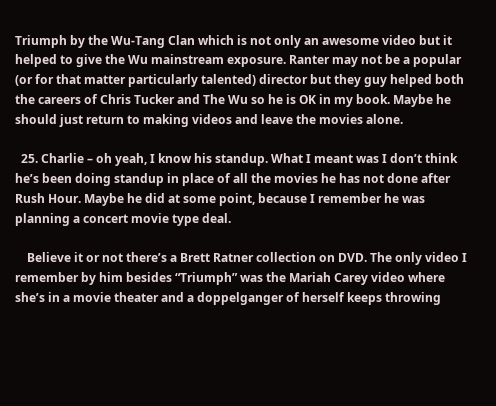Triumph by the Wu-Tang Clan which is not only an awesome video but it helped to give the Wu mainstream exposure. Ranter may not be a popular (or for that matter particularly talented) director but they guy helped both the careers of Chris Tucker and The Wu so he is OK in my book. Maybe he should just return to making videos and leave the movies alone.

  25. Charlie – oh yeah, I know his standup. What I meant was I don’t think he’s been doing standup in place of all the movies he has not done after Rush Hour. Maybe he did at some point, because I remember he was planning a concert movie type deal.

    Believe it or not there’s a Brett Ratner collection on DVD. The only video I remember by him besides “Triumph” was the Mariah Carey video where she’s in a movie theater and a doppelganger of herself keeps throwing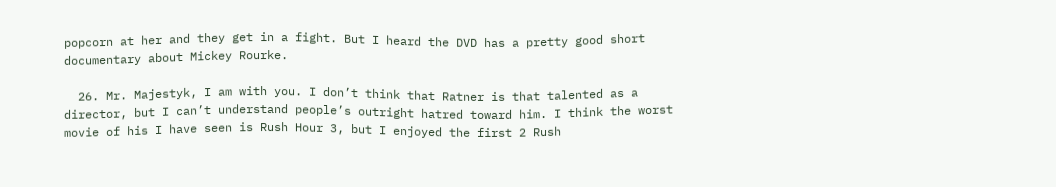popcorn at her and they get in a fight. But I heard the DVD has a pretty good short documentary about Mickey Rourke.

  26. Mr. Majestyk, I am with you. I don’t think that Ratner is that talented as a director, but I can’t understand people’s outright hatred toward him. I think the worst movie of his I have seen is Rush Hour 3, but I enjoyed the first 2 Rush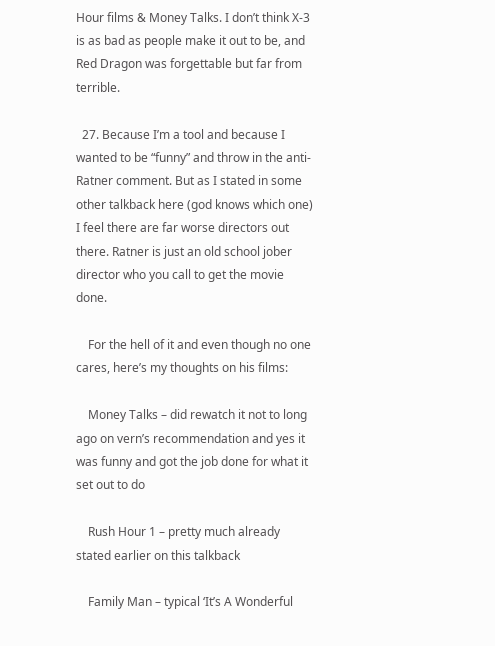Hour films & Money Talks. I don’t think X-3 is as bad as people make it out to be, and Red Dragon was forgettable but far from terrible.

  27. Because I’m a tool and because I wanted to be “funny” and throw in the anti-Ratner comment. But as I stated in some other talkback here (god knows which one) I feel there are far worse directors out there. Ratner is just an old school jober director who you call to get the movie done.

    For the hell of it and even though no one cares, here’s my thoughts on his films:

    Money Talks – did rewatch it not to long ago on vern’s recommendation and yes it was funny and got the job done for what it set out to do

    Rush Hour 1 – pretty much already stated earlier on this talkback

    Family Man – typical ‘It’s A Wonderful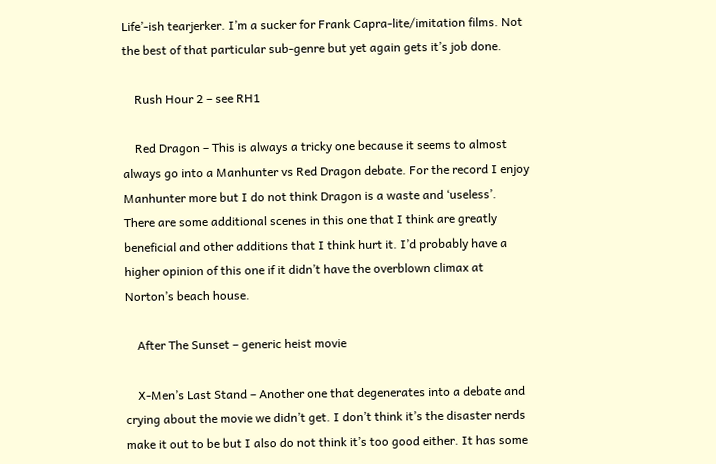Life’-ish tearjerker. I’m a sucker for Frank Capra-lite/imitation films. Not the best of that particular sub-genre but yet again gets it’s job done.

    Rush Hour 2 – see RH1

    Red Dragon – This is always a tricky one because it seems to almost always go into a Manhunter vs Red Dragon debate. For the record I enjoy Manhunter more but I do not think Dragon is a waste and ‘useless’. There are some additional scenes in this one that I think are greatly beneficial and other additions that I think hurt it. I’d probably have a higher opinion of this one if it didn’t have the overblown climax at Norton’s beach house.

    After The Sunset – generic heist movie

    X-Men’s Last Stand – Another one that degenerates into a debate and crying about the movie we didn’t get. I don’t think it’s the disaster nerds make it out to be but I also do not think it’s too good either. It has some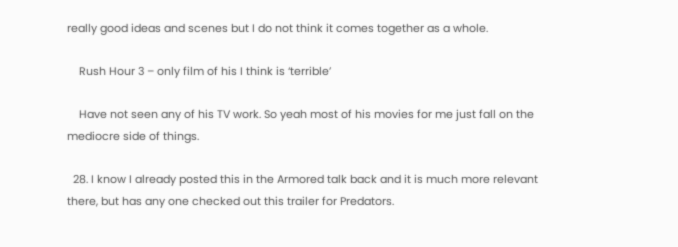really good ideas and scenes but I do not think it comes together as a whole.

    Rush Hour 3 – only film of his I think is ‘terrible’

    Have not seen any of his TV work. So yeah most of his movies for me just fall on the mediocre side of things.

  28. I know I already posted this in the Armored talk back and it is much more relevant there, but has any one checked out this trailer for Predators.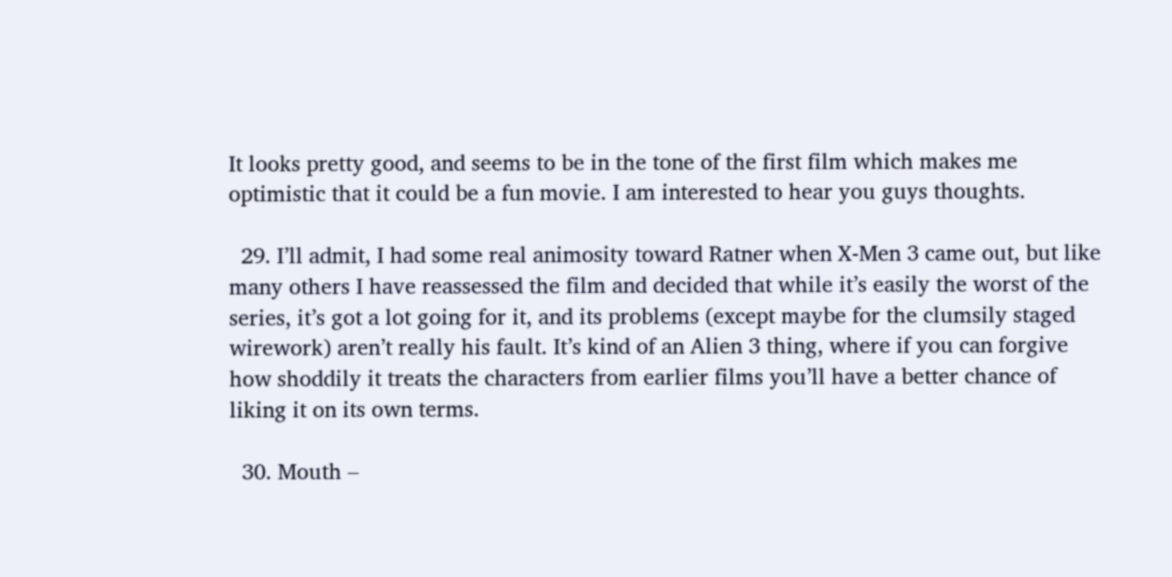It looks pretty good, and seems to be in the tone of the first film which makes me optimistic that it could be a fun movie. I am interested to hear you guys thoughts.

  29. I’ll admit, I had some real animosity toward Ratner when X-Men 3 came out, but like many others I have reassessed the film and decided that while it’s easily the worst of the series, it’s got a lot going for it, and its problems (except maybe for the clumsily staged wirework) aren’t really his fault. It’s kind of an Alien 3 thing, where if you can forgive how shoddily it treats the characters from earlier films you’ll have a better chance of liking it on its own terms.

  30. Mouth –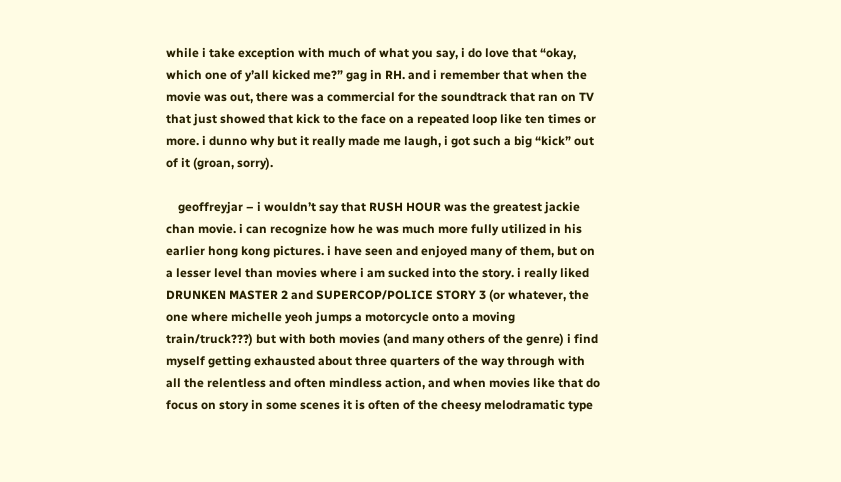while i take exception with much of what you say, i do love that “okay, which one of y’all kicked me?” gag in RH. and i remember that when the movie was out, there was a commercial for the soundtrack that ran on TV that just showed that kick to the face on a repeated loop like ten times or more. i dunno why but it really made me laugh, i got such a big “kick” out of it (groan, sorry).

    geoffreyjar – i wouldn’t say that RUSH HOUR was the greatest jackie chan movie. i can recognize how he was much more fully utilized in his earlier hong kong pictures. i have seen and enjoyed many of them, but on a lesser level than movies where i am sucked into the story. i really liked DRUNKEN MASTER 2 and SUPERCOP/POLICE STORY 3 (or whatever, the one where michelle yeoh jumps a motorcycle onto a moving train/truck???) but with both movies (and many others of the genre) i find myself getting exhausted about three quarters of the way through with all the relentless and often mindless action, and when movies like that do focus on story in some scenes it is often of the cheesy melodramatic type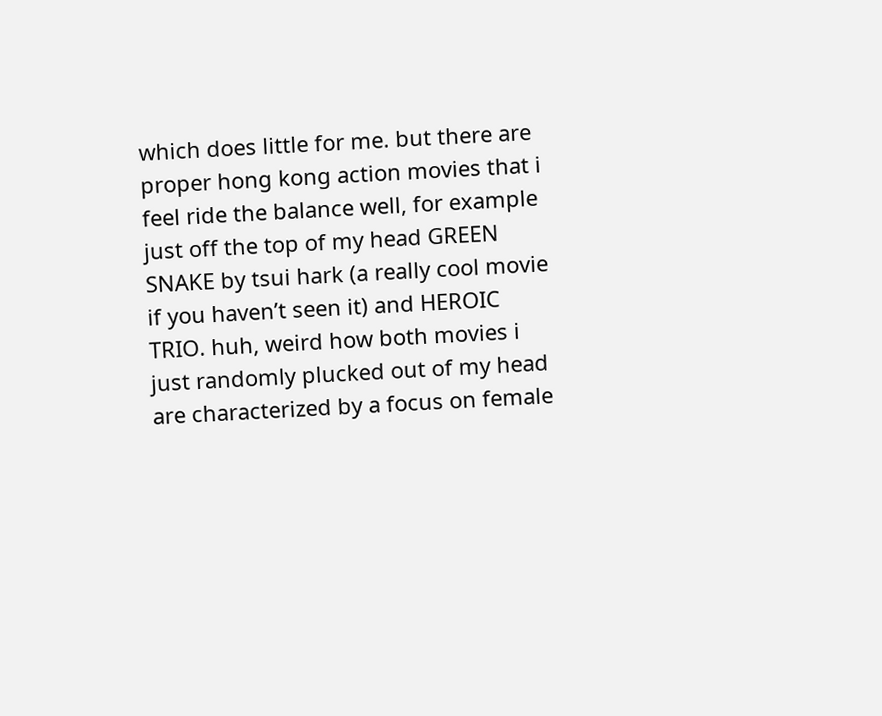which does little for me. but there are proper hong kong action movies that i feel ride the balance well, for example just off the top of my head GREEN SNAKE by tsui hark (a really cool movie if you haven’t seen it) and HEROIC TRIO. huh, weird how both movies i just randomly plucked out of my head are characterized by a focus on female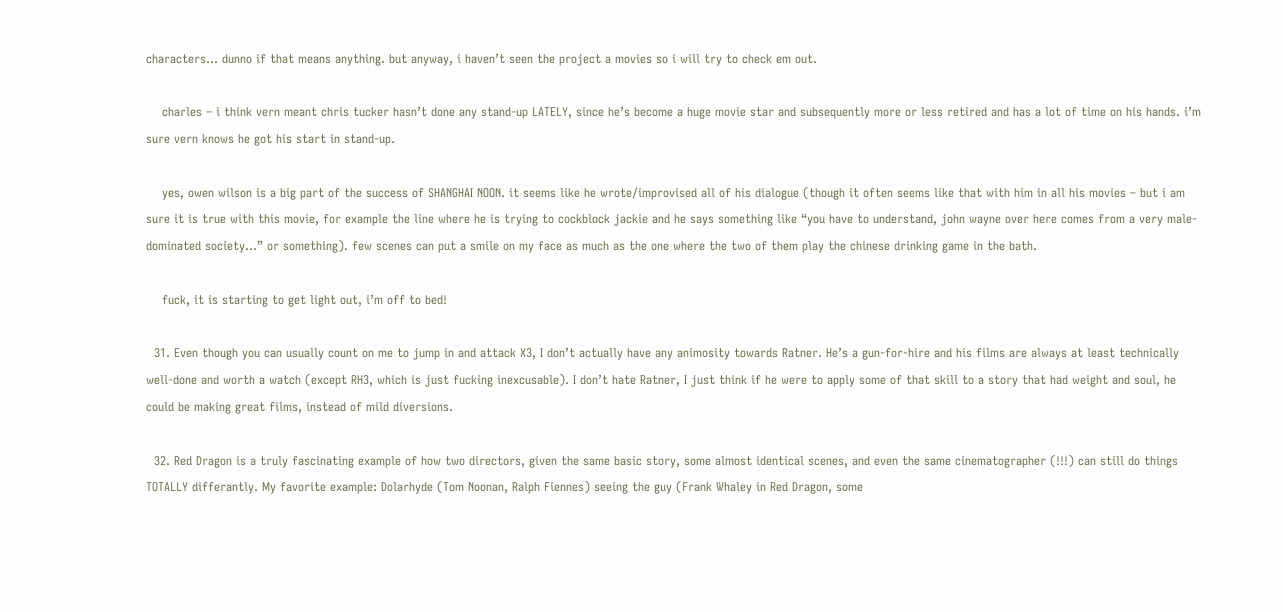characters… dunno if that means anything. but anyway, i haven’t seen the project a movies so i will try to check em out.

    charles – i think vern meant chris tucker hasn’t done any stand-up LATELY, since he’s become a huge movie star and subsequently more or less retired and has a lot of time on his hands. i’m sure vern knows he got his start in stand-up.

    yes, owen wilson is a big part of the success of SHANGHAI NOON. it seems like he wrote/improvised all of his dialogue (though it often seems like that with him in all his movies – but i am sure it is true with this movie, for example the line where he is trying to cockblock jackie and he says something like “you have to understand, john wayne over here comes from a very male-dominated society…” or something). few scenes can put a smile on my face as much as the one where the two of them play the chinese drinking game in the bath.

    fuck, it is starting to get light out, i’m off to bed!

  31. Even though you can usually count on me to jump in and attack X3, I don’t actually have any animosity towards Ratner. He’s a gun-for-hire and his films are always at least technically well-done and worth a watch (except RH3, which is just fucking inexcusable). I don’t hate Ratner, I just think if he were to apply some of that skill to a story that had weight and soul, he could be making great films, instead of mild diversions.

  32. Red Dragon is a truly fascinating example of how two directors, given the same basic story, some almost identical scenes, and even the same cinematographer (!!!) can still do things TOTALLY differantly. My favorite example: Dolarhyde (Tom Noonan, Ralph Fiennes) seeing the guy (Frank Whaley in Red Dragon, some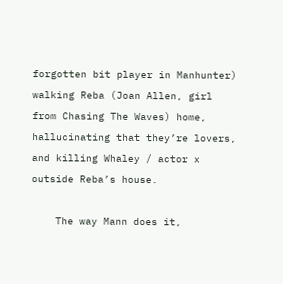forgotten bit player in Manhunter) walking Reba (Joan Allen, girl from Chasing The Waves) home, hallucinating that they’re lovers, and killing Whaley / actor x outside Reba’s house.

    The way Mann does it,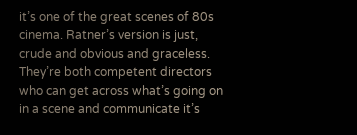it’s one of the great scenes of 80s cinema. Ratner’s version is just, crude and obvious and graceless. They’re both competent directors who can get across what’s going on in a scene and communicate it’s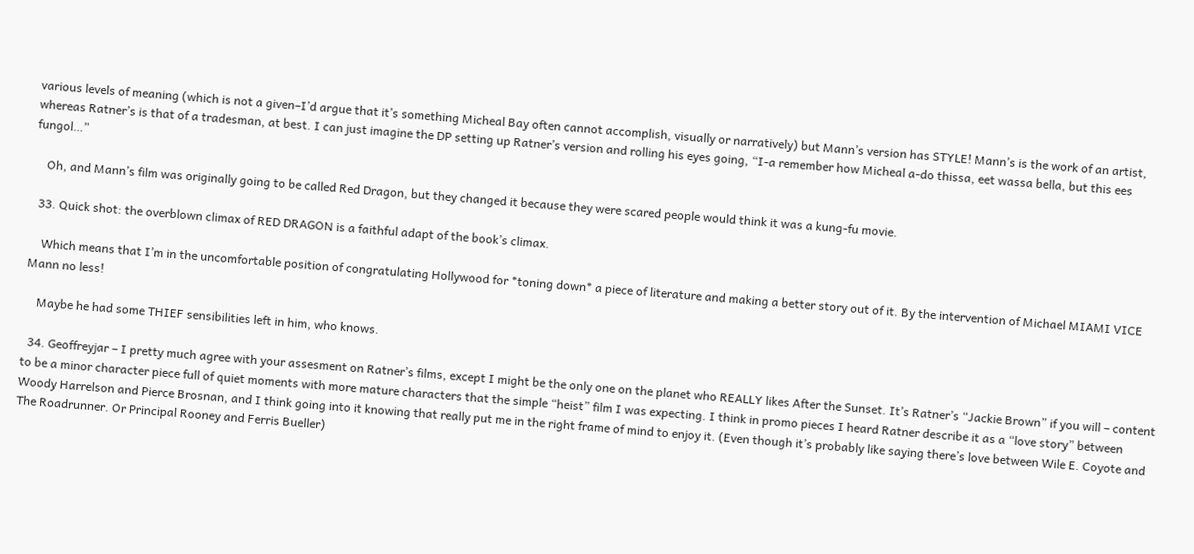various levels of meaning (which is not a given–I’d argue that it’s something Micheal Bay often cannot accomplish, visually or narratively) but Mann’s version has STYLE! Mann’s is the work of an artist, whereas Ratner’s is that of a tradesman, at best. I can just imagine the DP setting up Ratner’s version and rolling his eyes going, “I-a remember how Micheal a-do thissa, eet wassa bella, but this ees fungol…”

    Oh, and Mann’s film was originally going to be called Red Dragon, but they changed it because they were scared people would think it was a kung-fu movie.

  33. Quick shot: the overblown climax of RED DRAGON is a faithful adapt of the book’s climax.

    Which means that I’m in the uncomfortable position of congratulating Hollywood for *toning down* a piece of literature and making a better story out of it. By the intervention of Michael MIAMI VICE Mann no less!

    Maybe he had some THIEF sensibilities left in him, who knows.

  34. Geoffreyjar – I pretty much agree with your assesment on Ratner’s films, except I might be the only one on the planet who REALLY likes After the Sunset. It’s Ratner’s “Jackie Brown” if you will – content to be a minor character piece full of quiet moments with more mature characters that the simple “heist” film I was expecting. I think in promo pieces I heard Ratner describe it as a “love story” between Woody Harrelson and Pierce Brosnan, and I think going into it knowing that really put me in the right frame of mind to enjoy it. (Even though it’s probably like saying there’s love between Wile E. Coyote and The Roadrunner. Or Principal Rooney and Ferris Bueller)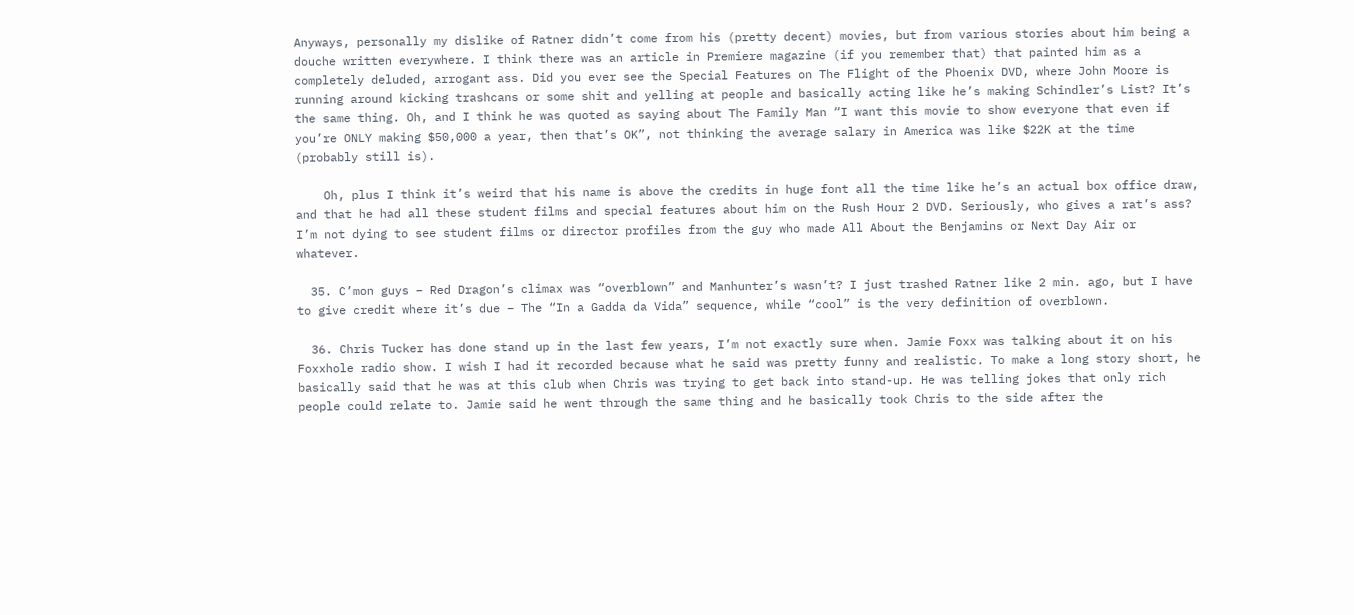Anyways, personally my dislike of Ratner didn’t come from his (pretty decent) movies, but from various stories about him being a douche written everywhere. I think there was an article in Premiere magazine (if you remember that) that painted him as a completely deluded, arrogant ass. Did you ever see the Special Features on The Flight of the Phoenix DVD, where John Moore is running around kicking trashcans or some shit and yelling at people and basically acting like he’s making Schindler’s List? It’s the same thing. Oh, and I think he was quoted as saying about The Family Man “I want this movie to show everyone that even if you’re ONLY making $50,000 a year, then that’s OK”, not thinking the average salary in America was like $22K at the time (probably still is).

    Oh, plus I think it’s weird that his name is above the credits in huge font all the time like he’s an actual box office draw, and that he had all these student films and special features about him on the Rush Hour 2 DVD. Seriously, who gives a rat’s ass? I’m not dying to see student films or director profiles from the guy who made All About the Benjamins or Next Day Air or whatever.

  35. C’mon guys – Red Dragon’s climax was “overblown” and Manhunter’s wasn’t? I just trashed Ratner like 2 min. ago, but I have to give credit where it’s due – The “In a Gadda da Vida” sequence, while “cool” is the very definition of overblown.

  36. Chris Tucker has done stand up in the last few years, I’m not exactly sure when. Jamie Foxx was talking about it on his Foxxhole radio show. I wish I had it recorded because what he said was pretty funny and realistic. To make a long story short, he basically said that he was at this club when Chris was trying to get back into stand-up. He was telling jokes that only rich people could relate to. Jamie said he went through the same thing and he basically took Chris to the side after the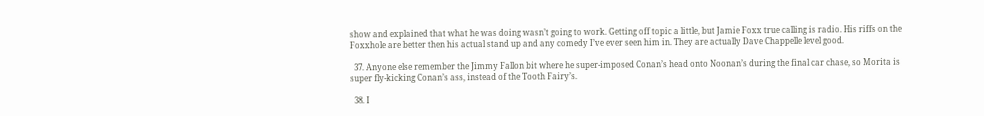show and explained that what he was doing wasn’t going to work. Getting off topic a little, but Jamie Foxx true calling is radio. His riffs on the Foxxhole are better then his actual stand up and any comedy I’ve ever seen him in. They are actually Dave Chappelle level good.

  37. Anyone else remember the Jimmy Fallon bit where he super-imposed Conan’s head onto Noonan’s during the final car chase, so Morita is super fly-kicking Conan’s ass, instead of the Tooth Fairy’s.

  38. I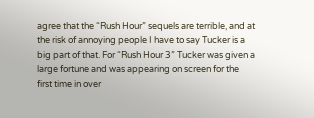agree that the “Rush Hour” sequels are terrible, and at the risk of annoying people I have to say Tucker is a big part of that. For “Rush Hour 3” Tucker was given a large fortune and was appearing on screen for the first time in over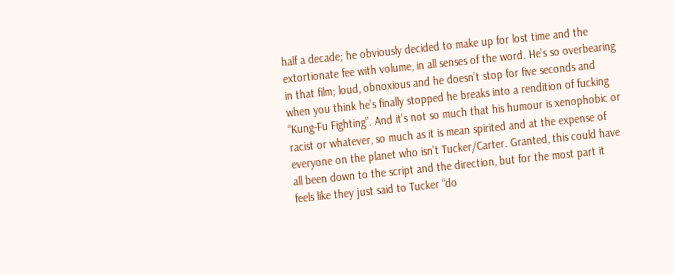half a decade; he obviously decided to make up for lost time and the extortionate fee with volume, in all senses of the word. He’s so overbearing in that film; loud, obnoxious and he doesn’t stop for five seconds and when you think he’s finally stopped he breaks into a rendition of fucking “Kung-Fu Fighting”. And it’s not so much that his humour is xenophobic or racist or whatever, so much as it is mean spirited and at the expense of everyone on the planet who isn’t Tucker/Carter. Granted, this could have all been down to the script and the direction, but for the most part it feels like they just said to Tucker “do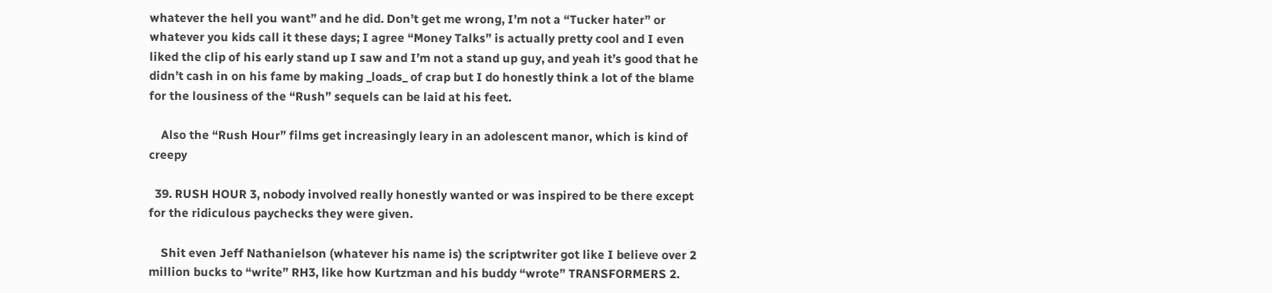whatever the hell you want” and he did. Don’t get me wrong, I’m not a “Tucker hater” or whatever you kids call it these days; I agree “Money Talks” is actually pretty cool and I even liked the clip of his early stand up I saw and I’m not a stand up guy, and yeah it’s good that he didn’t cash in on his fame by making _loads_ of crap but I do honestly think a lot of the blame for the lousiness of the “Rush” sequels can be laid at his feet.

    Also the “Rush Hour” films get increasingly leary in an adolescent manor, which is kind of creepy

  39. RUSH HOUR 3, nobody involved really honestly wanted or was inspired to be there except for the ridiculous paychecks they were given.

    Shit even Jeff Nathanielson (whatever his name is) the scriptwriter got like I believe over 2 million bucks to “write” RH3, like how Kurtzman and his buddy “wrote” TRANSFORMERS 2.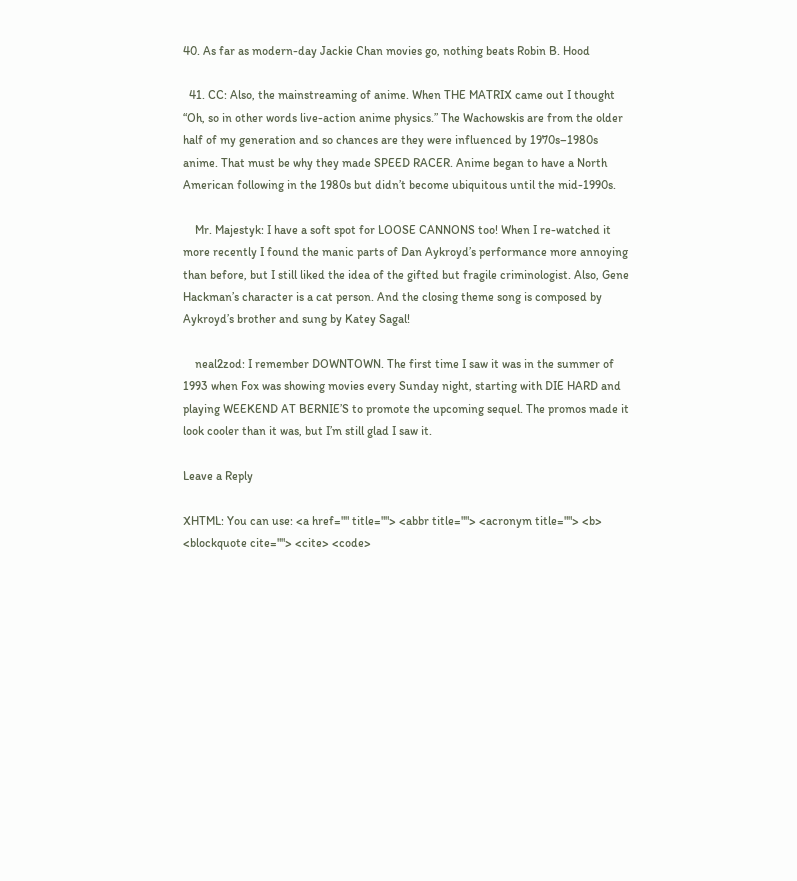40. As far as modern-day Jackie Chan movies go, nothing beats Robin B. Hood

  41. CC: Also, the mainstreaming of anime. When THE MATRIX came out I thought “Oh, so in other words live-action anime physics.” The Wachowskis are from the older half of my generation and so chances are they were influenced by 1970s–1980s anime. That must be why they made SPEED RACER. Anime began to have a North American following in the 1980s but didn’t become ubiquitous until the mid-1990s.

    Mr. Majestyk: I have a soft spot for LOOSE CANNONS too! When I re-watched it more recently I found the manic parts of Dan Aykroyd’s performance more annoying than before, but I still liked the idea of the gifted but fragile criminologist. Also, Gene Hackman’s character is a cat person. And the closing theme song is composed by Aykroyd’s brother and sung by Katey Sagal!

    neal2zod: I remember DOWNTOWN. The first time I saw it was in the summer of 1993 when Fox was showing movies every Sunday night, starting with DIE HARD and playing WEEKEND AT BERNIE’S to promote the upcoming sequel. The promos made it look cooler than it was, but I’m still glad I saw it.

Leave a Reply

XHTML: You can use: <a href="" title=""> <abbr title=""> <acronym title=""> <b> <blockquote cite=""> <cite> <code>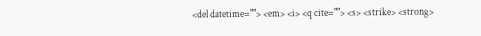<del datetime=""> <em> <i> <q cite=""> <s> <strike> <strong>